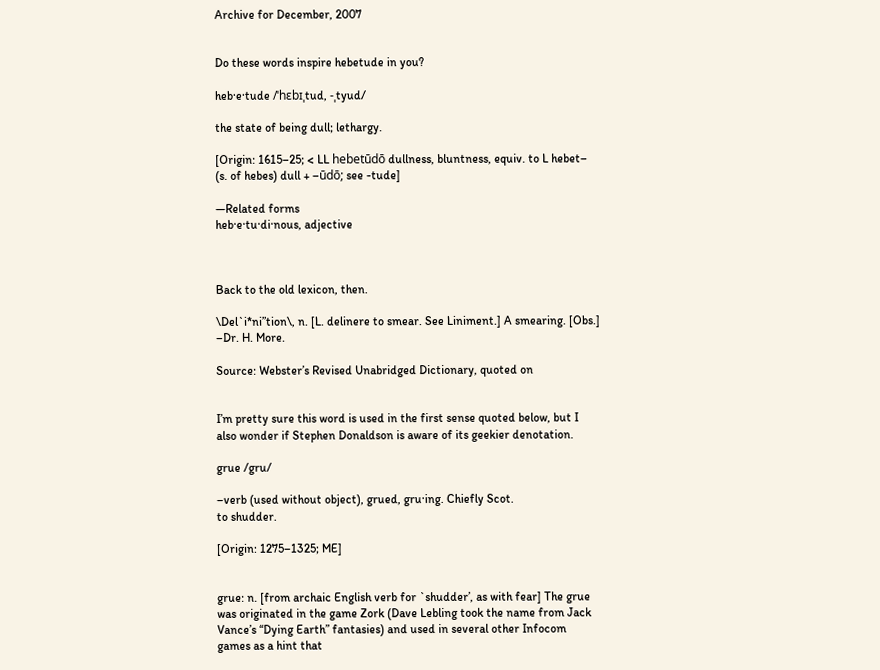Archive for December, 2007


Do these words inspire hebetude in you?

heb·e·tude /ˈhɛbɪˌtud, -ˌtyud/

the state of being dull; lethargy.

[Origin: 1615–25; < LL hebetūdō dullness, bluntness, equiv. to L hebet– (s. of hebes) dull + –ūdō; see -tude]

—Related forms
heb·e·tu·di·nous, adjective



Back to the old lexicon, then.

\Del`i*ni”tion\, n. [L. delinere to smear. See Liniment.] A smearing. [Obs.] –Dr. H. More.

Source: Webster’s Revised Unabridged Dictionary, quoted on


I’m pretty sure this word is used in the first sense quoted below, but I also wonder if Stephen Donaldson is aware of its geekier denotation.

grue /gru/

–verb (used without object), grued, gru·ing. Chiefly Scot.
to shudder.

[Origin: 1275–1325; ME]


grue: n. [from archaic English verb for `shudder’, as with fear] The grue was originated in the game Zork (Dave Lebling took the name from Jack Vance’s “Dying Earth” fantasies) and used in several other Infocom games as a hint that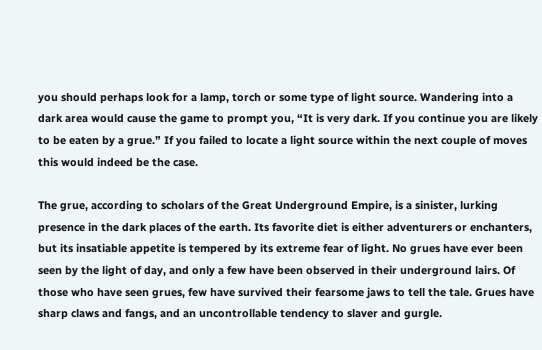you should perhaps look for a lamp, torch or some type of light source. Wandering into a dark area would cause the game to prompt you, “It is very dark. If you continue you are likely to be eaten by a grue.” If you failed to locate a light source within the next couple of moves this would indeed be the case.

The grue, according to scholars of the Great Underground Empire, is a sinister, lurking presence in the dark places of the earth. Its favorite diet is either adventurers or enchanters, but its insatiable appetite is tempered by its extreme fear of light. No grues have ever been seen by the light of day, and only a few have been observed in their underground lairs. Of those who have seen grues, few have survived their fearsome jaws to tell the tale. Grues have sharp claws and fangs, and an uncontrollable tendency to slaver and gurgle.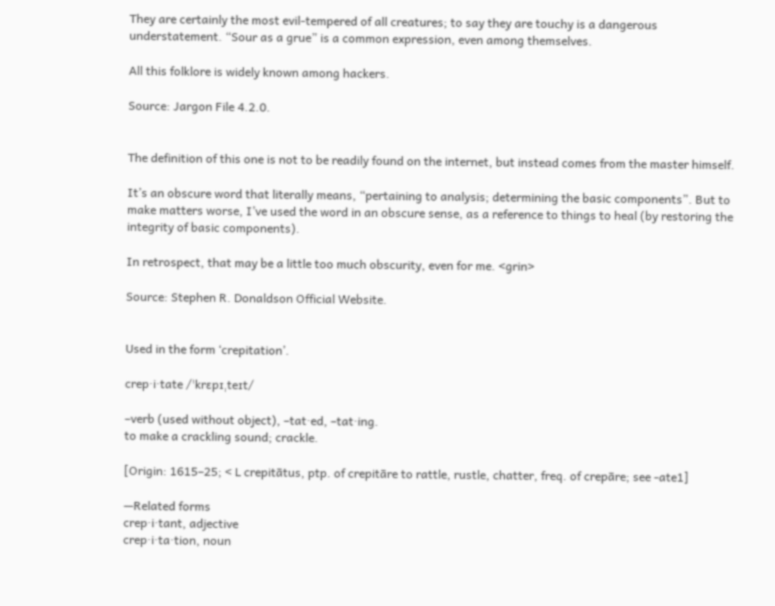They are certainly the most evil-tempered of all creatures; to say they are touchy is a dangerous understatement. “Sour as a grue” is a common expression, even among themselves.

All this folklore is widely known among hackers.

Source: Jargon File 4.2.0.


The definition of this one is not to be readily found on the internet, but instead comes from the master himself.

It’s an obscure word that literally means, “pertaining to analysis; determining the basic components”. But to make matters worse, I’ve used the word in an obscure sense, as a reference to things to heal (by restoring the integrity of basic components).

In retrospect, that may be a little too much obscurity, even for me. <grin>

Source: Stephen R. Donaldson Official Website.


Used in the form ‘crepitation’.

crep·i·tate /ˈkrɛpɪˌteɪt/

–verb (used without object), –tat·ed, –tat·ing.
to make a crackling sound; crackle.

[Origin: 1615–25; < L crepitātus, ptp. of crepitāre to rattle, rustle, chatter, freq. of crepāre; see -ate1]

—Related forms
crep·i·tant, adjective
crep·i·ta·tion, noun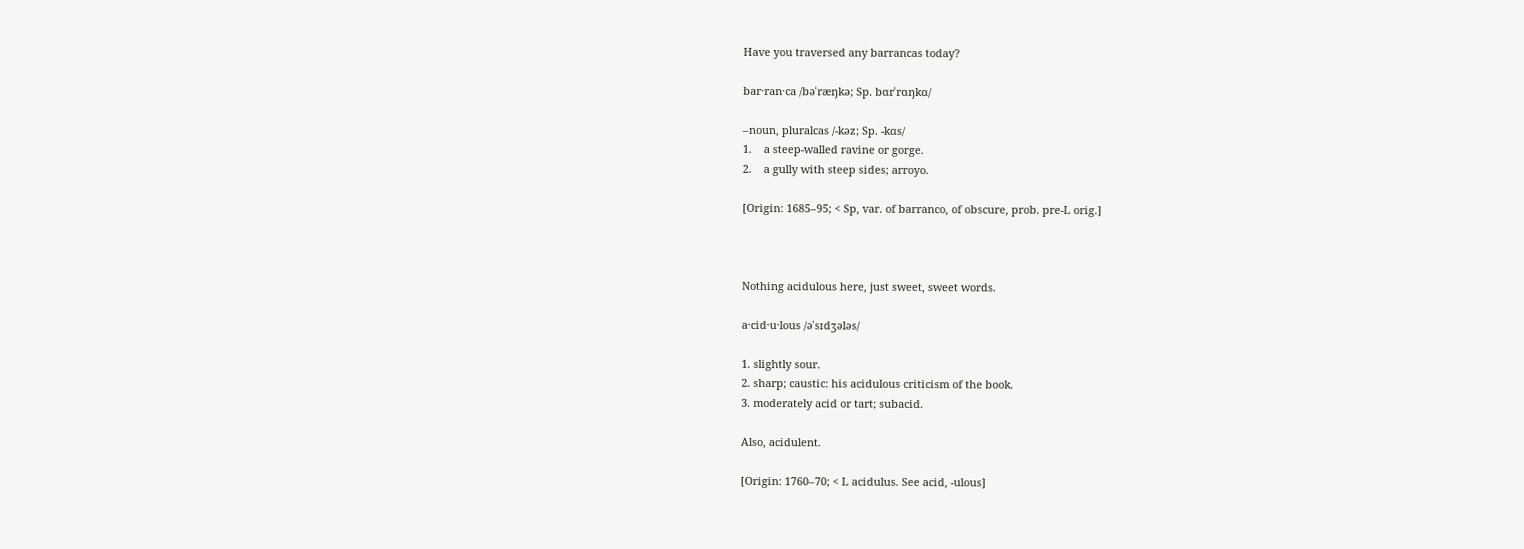Have you traversed any barrancas today?

bar·ran·ca /bəˈræŋkə; Sp. bɑrˈrɑŋkɑ/

–noun, pluralcas /-kəz; Sp. -kɑs/
1.    a steep-walled ravine or gorge.
2.    a gully with steep sides; arroyo.

[Origin: 1685–95; < Sp, var. of barranco, of obscure, prob. pre-L orig.]



Nothing acidulous here, just sweet, sweet words.

a·cid·u·lous /əˈsɪdʒələs/

1. slightly sour.
2. sharp; caustic: his acidulous criticism of the book.
3. moderately acid or tart; subacid.

Also, acidulent.

[Origin: 1760–70; < L acidulus. See acid, -ulous]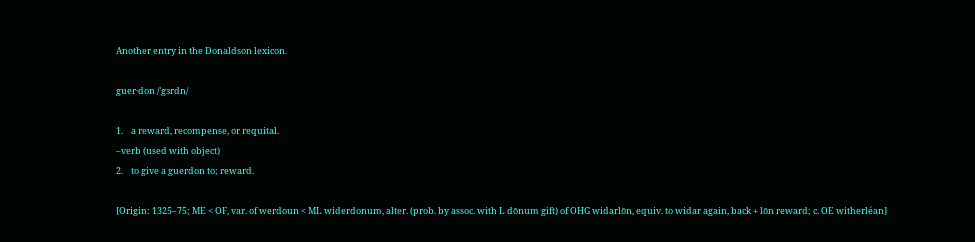Another entry in the Donaldson lexicon.

guer·don /ˈgɜrdn/

1.    a reward, recompense, or requital.
–verb (used with object)
2.    to give a guerdon to; reward.

[Origin: 1325–75; ME < OF, var. of werdoun < ML widerdonum, alter. (prob. by assoc. with L dōnum gift) of OHG widarlōn, equiv. to widar again, back + lōn reward; c. OE witherléan]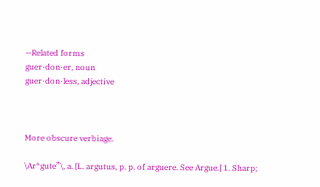—Related forms
guer·don·er, noun
guer·don·less, adjective



More obscure verbiage.

\Ar*gute”\, a. [L. argutus, p. p. of arguere. See Argue.] 1. Sharp;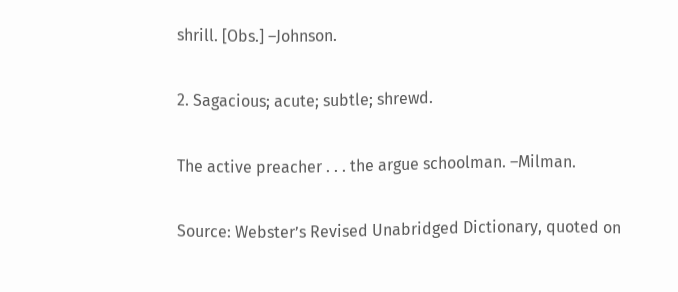shrill. [Obs.] –Johnson.

2. Sagacious; acute; subtle; shrewd.

The active preacher . . . the argue schoolman. –Milman.

Source: Webster’s Revised Unabridged Dictionary, quoted on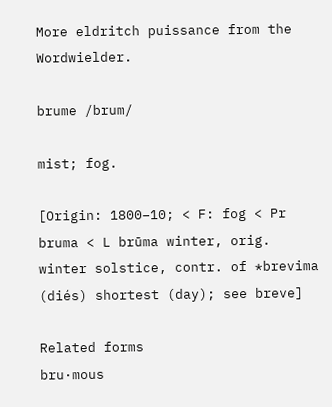More eldritch puissance from the Wordwielder.

brume /brum/

mist; fog.

[Origin: 1800–10; < F: fog < Pr bruma < L brūma winter, orig. winter solstice, contr. of *brevima (diés) shortest (day); see breve]

Related forms
bru·mous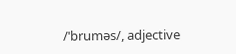/ˈbruməs/, adjective